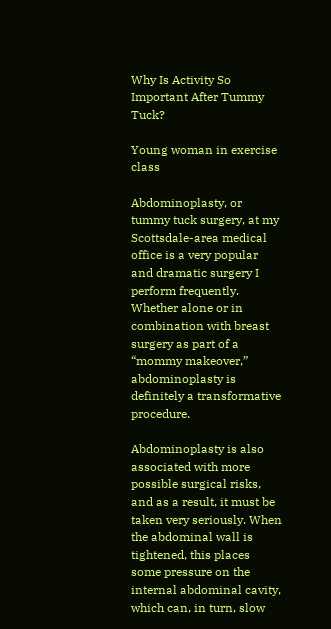Why Is Activity So Important After Tummy Tuck?

Young woman in exercise class

Abdominoplasty, or tummy tuck surgery, at my Scottsdale-area medical office is a very popular and dramatic surgery I perform frequently. Whether alone or in combination with breast surgery as part of a “mommy makeover,” abdominoplasty is definitely a transformative procedure.

Abdominoplasty is also associated with more possible surgical risks, and as a result, it must be taken very seriously. When the abdominal wall is tightened, this places some pressure on the internal abdominal cavity, which can, in turn, slow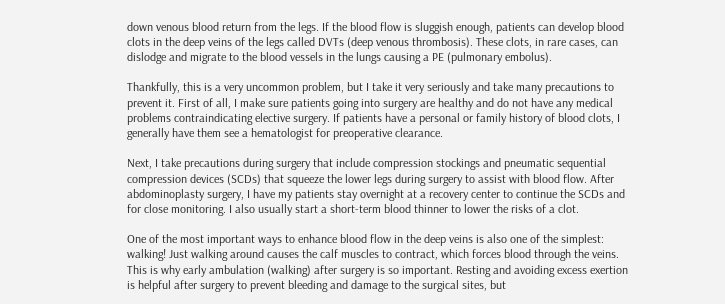down venous blood return from the legs. If the blood flow is sluggish enough, patients can develop blood clots in the deep veins of the legs called DVTs (deep venous thrombosis). These clots, in rare cases, can dislodge and migrate to the blood vessels in the lungs causing a PE (pulmonary embolus).

Thankfully, this is a very uncommon problem, but I take it very seriously and take many precautions to prevent it. First of all, I make sure patients going into surgery are healthy and do not have any medical problems contraindicating elective surgery. If patients have a personal or family history of blood clots, I generally have them see a hematologist for preoperative clearance.

Next, I take precautions during surgery that include compression stockings and pneumatic sequential compression devices (SCDs) that squeeze the lower legs during surgery to assist with blood flow. After abdominoplasty surgery, I have my patients stay overnight at a recovery center to continue the SCDs and for close monitoring. I also usually start a short-term blood thinner to lower the risks of a clot.

One of the most important ways to enhance blood flow in the deep veins is also one of the simplest: walking! Just walking around causes the calf muscles to contract, which forces blood through the veins. This is why early ambulation (walking) after surgery is so important. Resting and avoiding excess exertion is helpful after surgery to prevent bleeding and damage to the surgical sites, but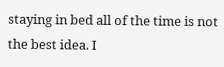staying in bed all of the time is not the best idea. I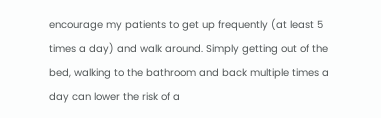encourage my patients to get up frequently (at least 5 times a day) and walk around. Simply getting out of the bed, walking to the bathroom and back multiple times a day can lower the risk of a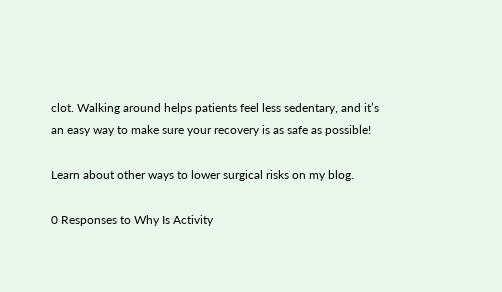clot. Walking around helps patients feel less sedentary, and it’s an easy way to make sure your recovery is as safe as possible!

Learn about other ways to lower surgical risks on my blog.

0 Responses to Why Is Activity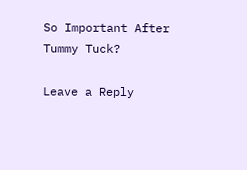So Important After Tummy Tuck?

Leave a Reply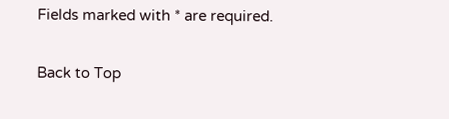Fields marked with * are required.

Back to Top